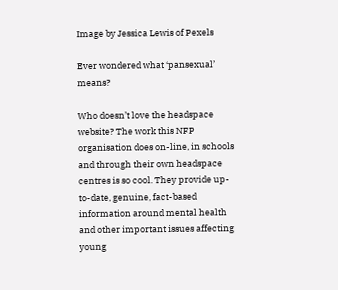Image by Jessica Lewis of Pexels

Ever wondered what ‘pansexual’ means?

Who doesn’t love the headspace website? The work this NFP organisation does on-line, in schools and through their own headspace centres is so cool. They provide up-to-date, genuine, fact-based information around mental health and other important issues affecting young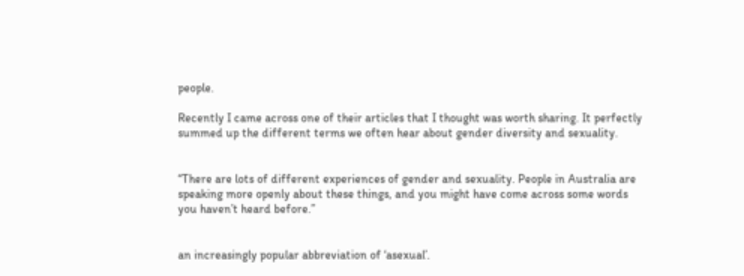people.

Recently I came across one of their articles that I thought was worth sharing. It perfectly summed up the different terms we often hear about gender diversity and sexuality.


“There are lots of different experiences of gender and sexuality. People in Australia are speaking more openly about these things, and you might have come across some words you haven’t heard before.”


an increasingly popular abbreviation of ‘asexual’.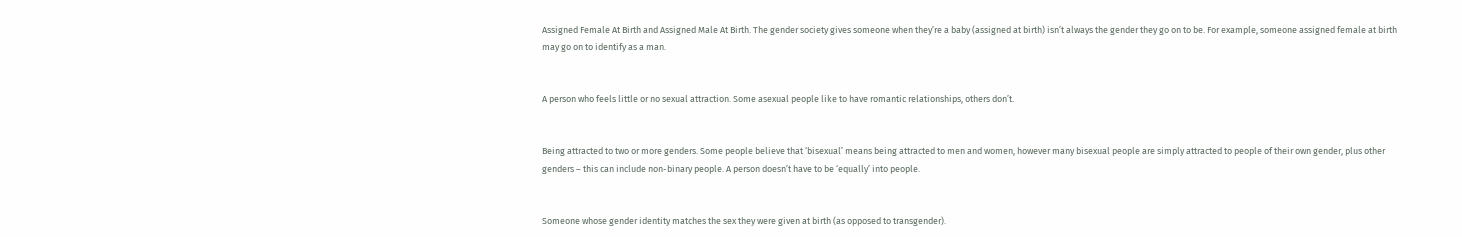Assigned Female At Birth and Assigned Male At Birth. The gender society gives someone when they’re a baby (assigned at birth) isn’t always the gender they go on to be. For example, someone assigned female at birth may go on to identify as a man.


A person who feels little or no sexual attraction. Some asexual people like to have romantic relationships, others don’t.


Being attracted to two or more genders. Some people believe that ‘bisexual’ means being attracted to men and women, however many bisexual people are simply attracted to people of their own gender, plus other genders – this can include non-binary people. A person doesn’t have to be ‘equally’ into people.


Someone whose gender identity matches the sex they were given at birth (as opposed to transgender).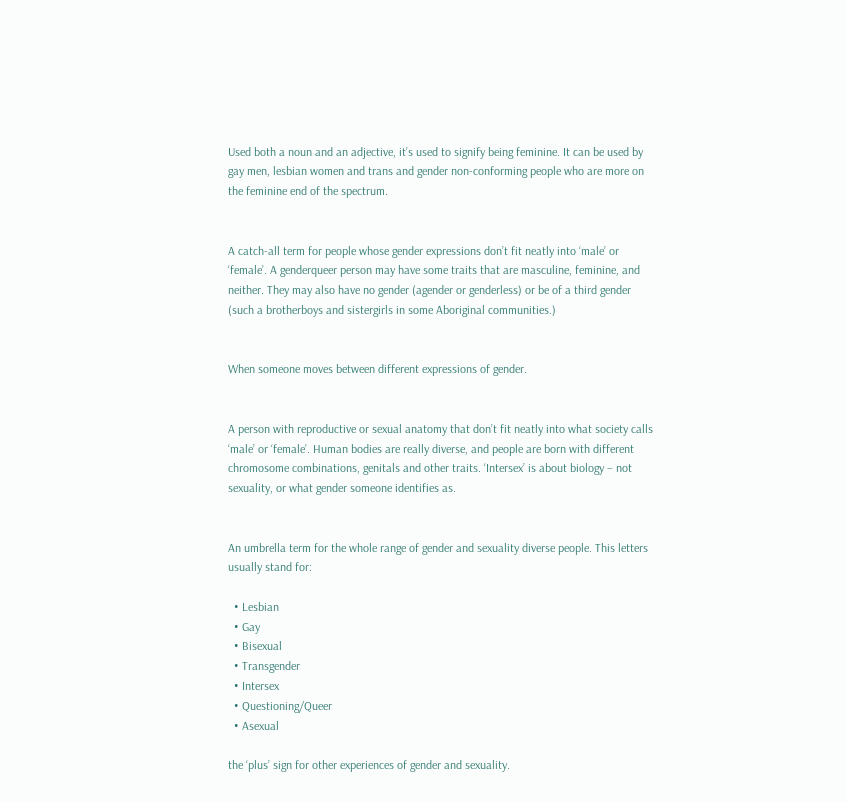Used both a noun and an adjective, it’s used to signify being feminine. It can be used by gay men, lesbian women and trans and gender non-conforming people who are more on the feminine end of the spectrum.


A catch-all term for people whose gender expressions don’t fit neatly into ‘male’ or ‘female’. A genderqueer person may have some traits that are masculine, feminine, and neither. They may also have no gender (agender or genderless) or be of a third gender (such a brotherboys and sistergirls in some Aboriginal communities.)


When someone moves between different expressions of gender.


A person with reproductive or sexual anatomy that don’t fit neatly into what society calls ‘male’ or ‘female’. Human bodies are really diverse, and people are born with different chromosome combinations, genitals and other traits. ‘Intersex’ is about biology – not sexuality, or what gender someone identifies as.


An umbrella term for the whole range of gender and sexuality diverse people. This letters usually stand for:

  • Lesbian
  • Gay
  • Bisexual
  • Transgender
  • Intersex
  • Questioning/Queer
  • Asexual

the ‘plus’ sign for other experiences of gender and sexuality.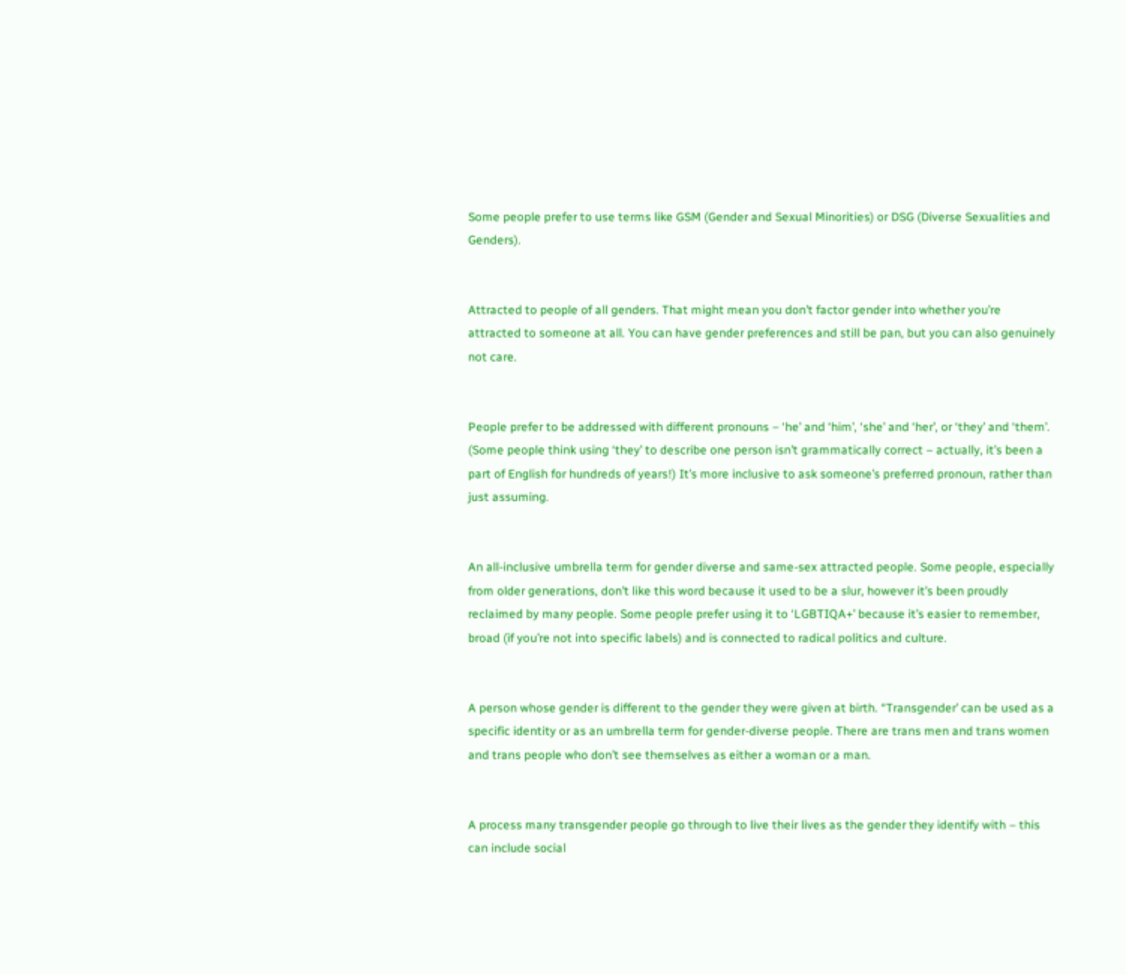Some people prefer to use terms like GSM (Gender and Sexual Minorities) or DSG (Diverse Sexualities and Genders).


Attracted to people of all genders. That might mean you don’t factor gender into whether you’re attracted to someone at all. You can have gender preferences and still be pan, but you can also genuinely not care.


People prefer to be addressed with different pronouns – ‘he’ and ‘him’, ‘she’ and ‘her’, or ‘they’ and ‘them’. (Some people think using ‘they’ to describe one person isn’t grammatically correct – actually, it’s been a part of English for hundreds of years!) It’s more inclusive to ask someone’s preferred pronoun, rather than just assuming.


An all-inclusive umbrella term for gender diverse and same-sex attracted people. Some people, especially from older generations, don’t like this word because it used to be a slur, however it’s been proudly reclaimed by many people. Some people prefer using it to ‘LGBTIQA+’ because it’s easier to remember, broad (if you’re not into specific labels) and is connected to radical politics and culture.


A person whose gender is different to the gender they were given at birth. “Transgender’ can be used as a specific identity or as an umbrella term for gender-diverse people. There are trans men and trans women and trans people who don’t see themselves as either a woman or a man.


A process many transgender people go through to live their lives as the gender they identify with – this can include social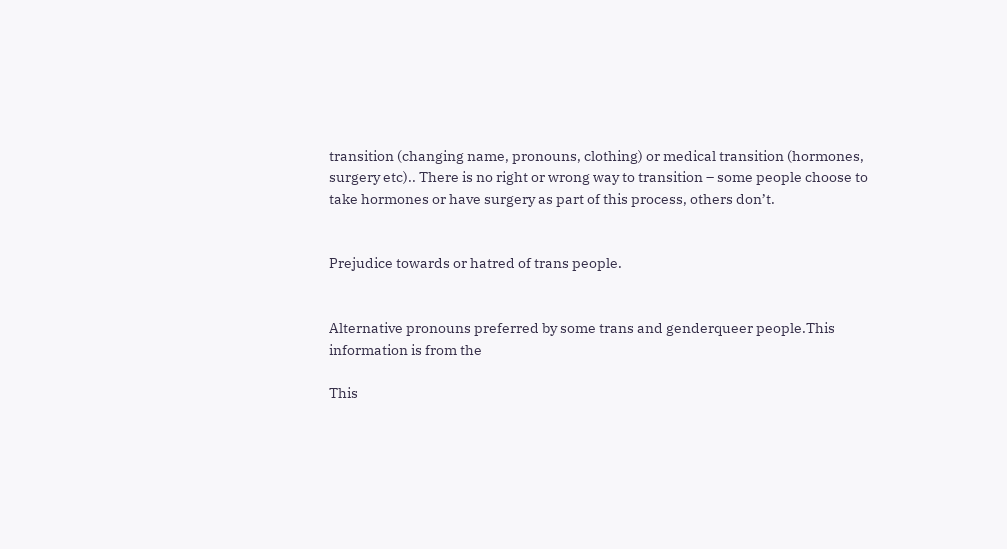transition (changing name, pronouns, clothing) or medical transition (hormones, surgery etc).. There is no right or wrong way to transition – some people choose to take hormones or have surgery as part of this process, others don’t.


Prejudice towards or hatred of trans people.


Alternative pronouns preferred by some trans and genderqueer people.This information is from the

This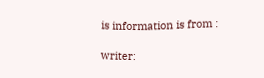is information is from :

writer: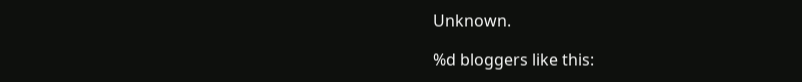Unknown.

%d bloggers like this: